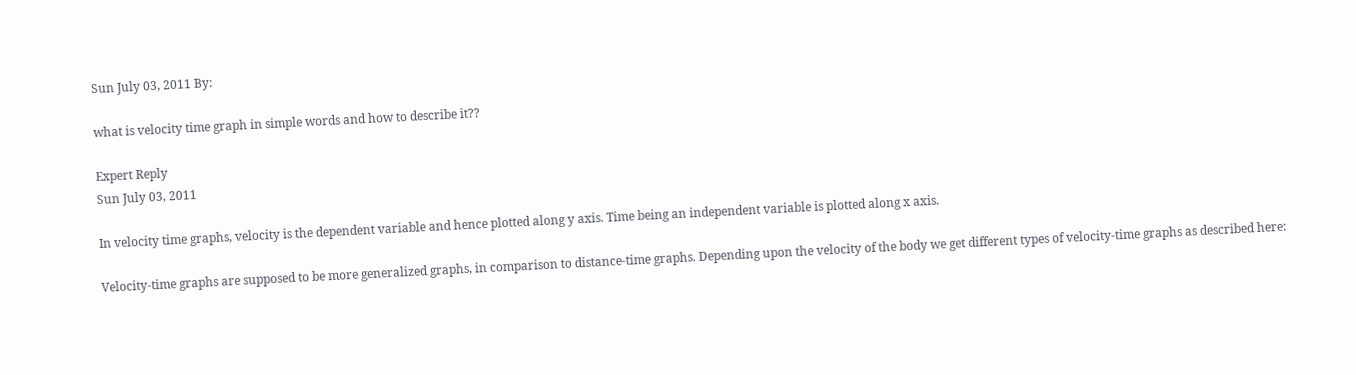Sun July 03, 2011 By:

what is velocity time graph in simple words and how to describe it??

Expert Reply
Sun July 03, 2011

In velocity time graphs, velocity is the dependent variable and hence plotted along y axis. Time being an independent variable is plotted along x axis.

Velocity-time graphs are supposed to be more generalized graphs, in comparison to distance-time graphs. Depending upon the velocity of the body we get different types of velocity-time graphs as described here: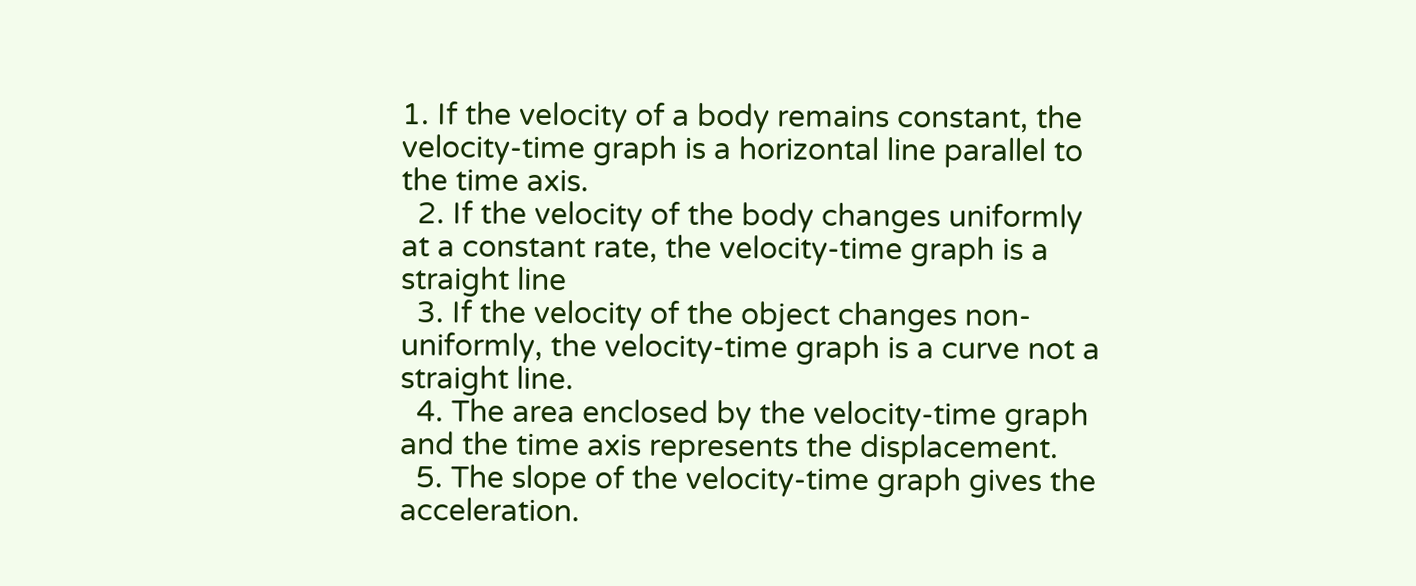1. If the velocity of a body remains constant, the velocity-time graph is a horizontal line parallel to the time axis.
  2. If the velocity of the body changes uniformly at a constant rate, the velocity-time graph is a straight line
  3. If the velocity of the object changes non-uniformly, the velocity-time graph is a curve not a straight line.
  4. The area enclosed by the velocity-time graph and the time axis represents the displacement.
  5. The slope of the velocity-time graph gives the acceleration.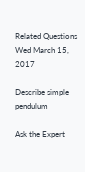Related Questions
Wed March 15, 2017

Describe simple pendulum

Ask the Expert